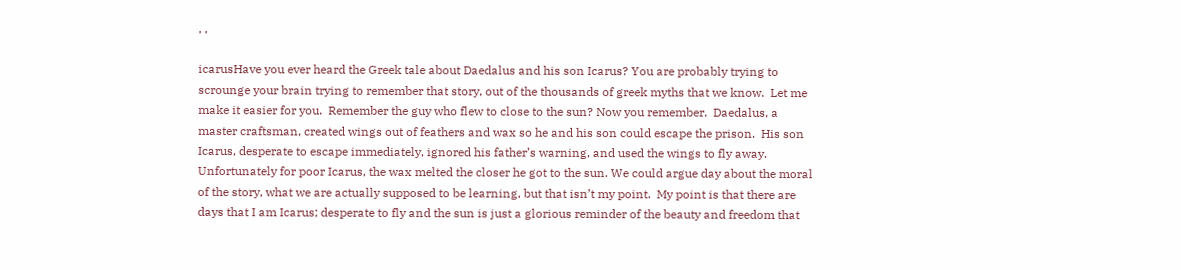, ,

icarusHave you ever heard the Greek tale about Daedalus and his son Icarus? You are probably trying to scrounge your brain trying to remember that story, out of the thousands of greek myths that we know.  Let me make it easier for you.  Remember the guy who flew to close to the sun? Now you remember.  Daedalus, a master craftsman, created wings out of feathers and wax so he and his son could escape the prison.  His son Icarus, desperate to escape immediately, ignored his father’s warning, and used the wings to fly away.  Unfortunately for poor Icarus, the wax melted the closer he got to the sun. We could argue day about the moral of the story, what we are actually supposed to be learning, but that isn’t my point.  My point is that there are days that I am Icarus; desperate to fly and the sun is just a glorious reminder of the beauty and freedom that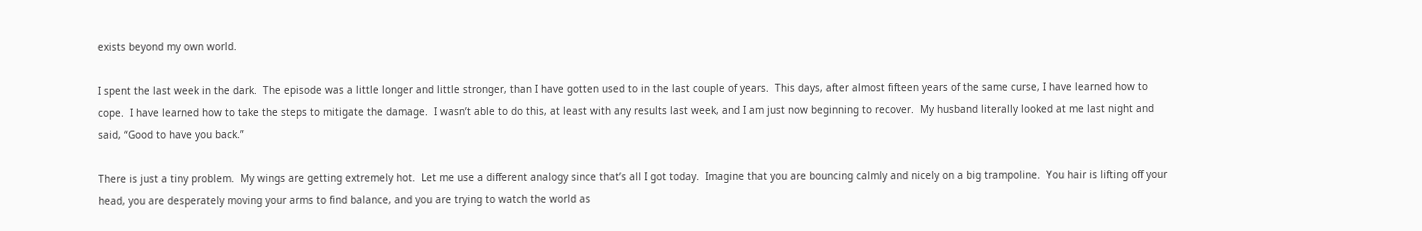exists beyond my own world.

I spent the last week in the dark.  The episode was a little longer and little stronger, than I have gotten used to in the last couple of years.  This days, after almost fifteen years of the same curse, I have learned how to cope.  I have learned how to take the steps to mitigate the damage.  I wasn’t able to do this, at least with any results last week, and I am just now beginning to recover.  My husband literally looked at me last night and said, “Good to have you back.”

There is just a tiny problem.  My wings are getting extremely hot.  Let me use a different analogy since that’s all I got today.  Imagine that you are bouncing calmly and nicely on a big trampoline.  You hair is lifting off your head, you are desperately moving your arms to find balance, and you are trying to watch the world as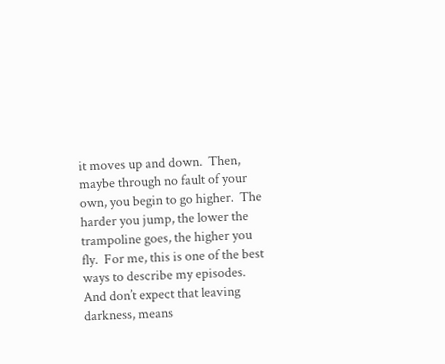it moves up and down.  Then, maybe through no fault of your own, you begin to go higher.  The harder you jump, the lower the trampoline goes, the higher you fly.  For me, this is one of the best ways to describe my episodes.  And don’t expect that leaving darkness, means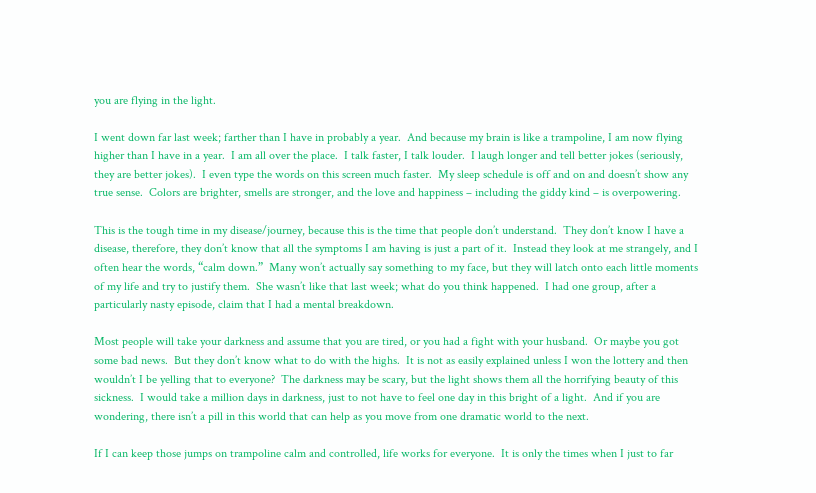you are flying in the light.

I went down far last week; farther than I have in probably a year.  And because my brain is like a trampoline, I am now flying higher than I have in a year.  I am all over the place.  I talk faster, I talk louder.  I laugh longer and tell better jokes (seriously, they are better jokes).  I even type the words on this screen much faster.  My sleep schedule is off and on and doesn’t show any true sense.  Colors are brighter, smells are stronger, and the love and happiness – including the giddy kind – is overpowering.

This is the tough time in my disease/journey, because this is the time that people don’t understand.  They don’t know I have a disease, therefore, they don’t know that all the symptoms I am having is just a part of it.  Instead they look at me strangely, and I often hear the words, “calm down.”  Many won’t actually say something to my face, but they will latch onto each little moments of my life and try to justify them.  She wasn’t like that last week; what do you think happened.  I had one group, after a particularly nasty episode, claim that I had a mental breakdown.

Most people will take your darkness and assume that you are tired, or you had a fight with your husband.  Or maybe you got some bad news.  But they don’t know what to do with the highs.  It is not as easily explained unless I won the lottery and then wouldn’t I be yelling that to everyone?  The darkness may be scary, but the light shows them all the horrifying beauty of this sickness.  I would take a million days in darkness, just to not have to feel one day in this bright of a light.  And if you are wondering, there isn’t a pill in this world that can help as you move from one dramatic world to the next.

If I can keep those jumps on trampoline calm and controlled, life works for everyone.  It is only the times when I just to far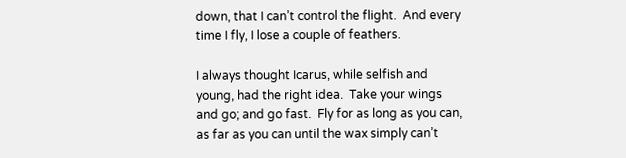down, that I can’t control the flight.  And every time I fly, I lose a couple of feathers.

I always thought Icarus, while selfish and young, had the right idea.  Take your wings and go; and go fast.  Fly for as long as you can, as far as you can until the wax simply can’t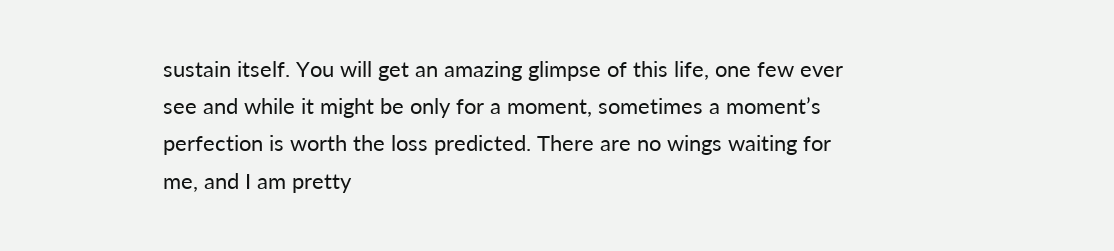sustain itself. You will get an amazing glimpse of this life, one few ever see and while it might be only for a moment, sometimes a moment’s perfection is worth the loss predicted. There are no wings waiting for me, and I am pretty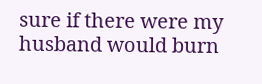sure if there were my husband would burn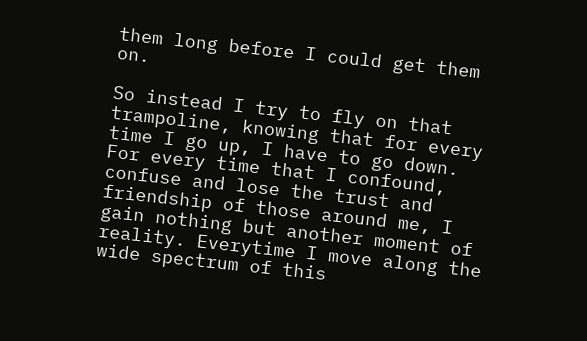them long before I could get them on.

So instead I try to fly on that trampoline, knowing that for every time I go up, I have to go down.  For every time that I confound, confuse and lose the trust and friendship of those around me, I gain nothing but another moment of reality. Everytime I move along the wide spectrum of this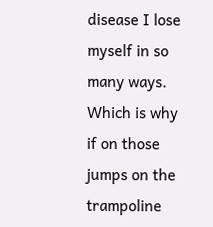disease I lose myself in so many ways.  Which is why if on those jumps on the trampoline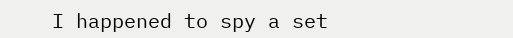I happened to spy a set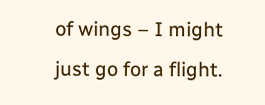of wings – I might just go for a flight.